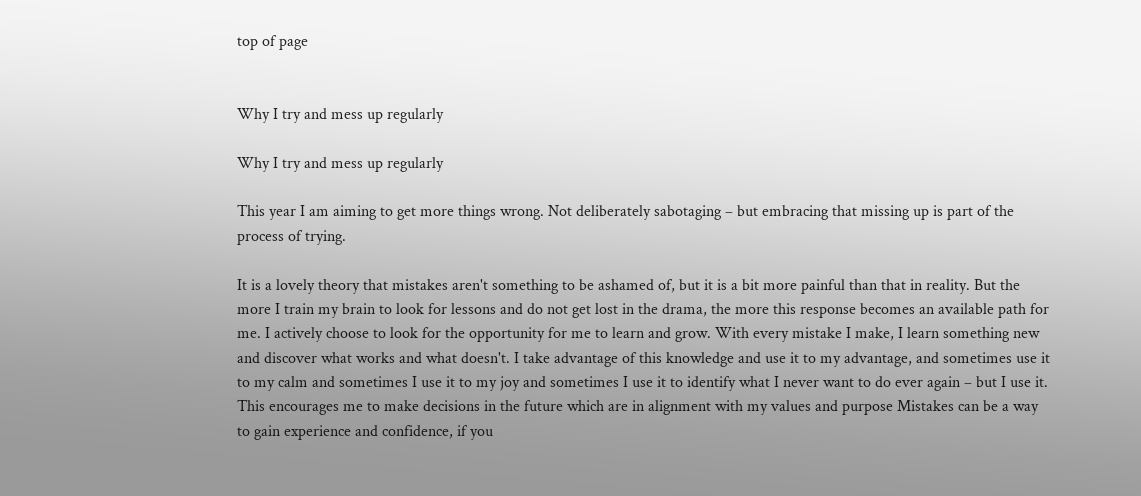top of page


Why I try and mess up regularly

Why I try and mess up regularly

This year I am aiming to get more things wrong. Not deliberately sabotaging – but embracing that missing up is part of the process of trying.

It is a lovely theory that mistakes aren't something to be ashamed of, but it is a bit more painful than that in reality. But the more I train my brain to look for lessons and do not get lost in the drama, the more this response becomes an available path for me. I actively choose to look for the opportunity for me to learn and grow. With every mistake I make, I learn something new and discover what works and what doesn't. I take advantage of this knowledge and use it to my advantage, and sometimes use it to my calm and sometimes I use it to my joy and sometimes I use it to identify what I never want to do ever again – but I use it. This encourages me to make decisions in the future which are in alignment with my values and purpose Mistakes can be a way to gain experience and confidence, if you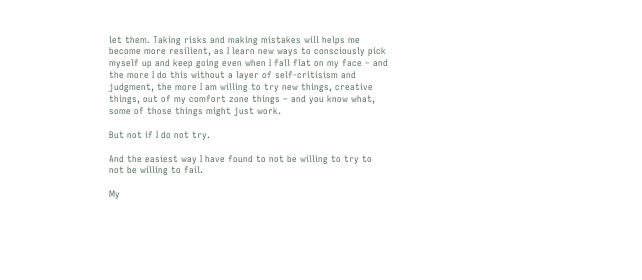let them. Taking risks and making mistakes will helps me become more resilient, as I learn new ways to consciously pick myself up and keep going even when I fall flat on my face – and the more I do this without a layer of self-critisism and judgment, the more I am willing to try new things, creative things, out of my comfort zone things – and you know what, some of those things might just work.

But not if I do not try.

And the easiest way I have found to not be willing to try to not be willing to fail.

My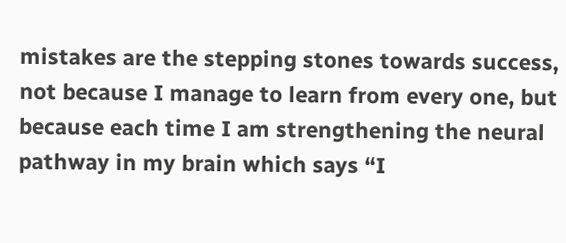mistakes are the stepping stones towards success, not because I manage to learn from every one, but because each time I am strengthening the neural pathway in my brain which says “I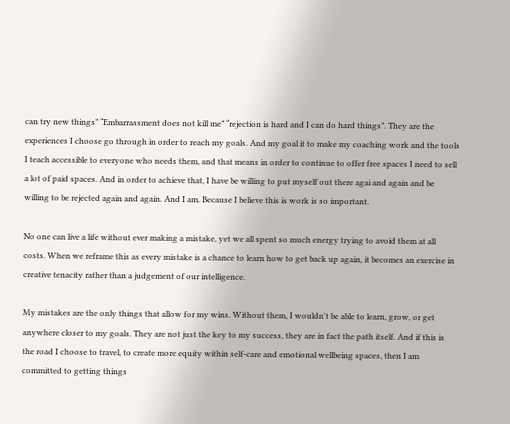can try new things” “Embarrassment does not kill me” “rejection is hard and I can do hard things”. They are the experiences I choose go through in order to reach my goals. And my goal it to make my coaching work and the tools I teach accessible to everyone who needs them, and that means in order to continue to offer free spaces I need to sell a lot of paid spaces. And in order to achieve that, I have be willing to put myself out there agai and again and be willing to be rejected again and again. And I am. Because I believe this is work is so important.

No one can live a life without ever making a mistake, yet we all spent so much energy trying to avoid them at all costs. When we reframe this as every mistake is a chance to learn how to get back up again, it becomes an exercise in creative tenacity rather than a judgement of our intelligence.

My mistakes are the only things that allow for my wins. Without them, I wouldn't be able to learn, grow, or get anywhere closer to my goals. They are not just the key to my success, they are in fact the path itself. And if this is the road I choose to travel, to create more equity within self-care and emotional wellbeing spaces, then I am committed to getting things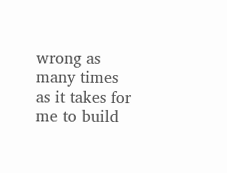wrong as many times as it takes for me to build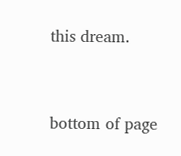this dream.


bottom of page